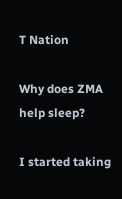T Nation

Why does ZMA help sleep?

I started taking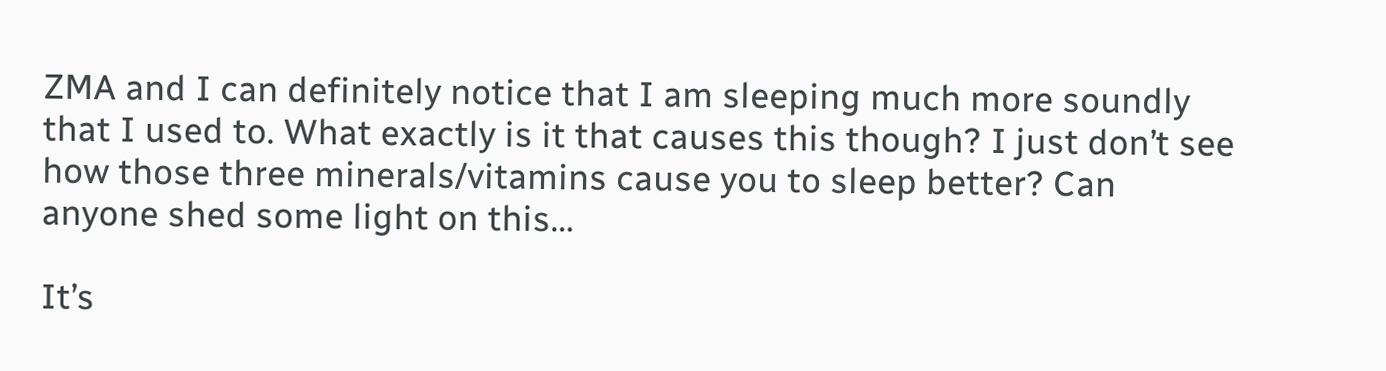ZMA and I can definitely notice that I am sleeping much more soundly that I used to. What exactly is it that causes this though? I just don’t see how those three minerals/vitamins cause you to sleep better? Can anyone shed some light on this…

It’s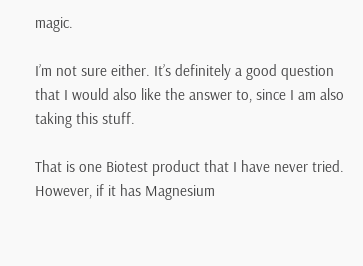magic.

I’m not sure either. It’s definitely a good question that I would also like the answer to, since I am also taking this stuff.

That is one Biotest product that I have never tried. However, if it has Magnesium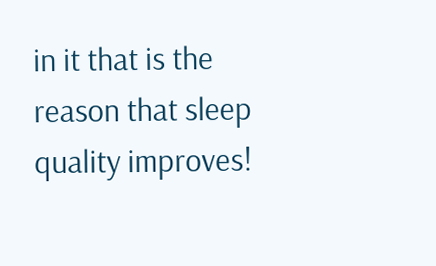in it that is the reason that sleep quality improves!